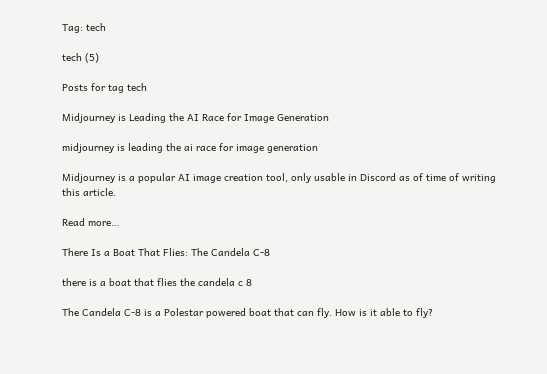Tag: tech

tech (5)

Posts for tag tech

Midjourney is Leading the AI Race for Image Generation

midjourney is leading the ai race for image generation

Midjourney is a popular AI image creation tool, only usable in Discord as of time of writing this article.

Read more…

There Is a Boat That Flies: The Candela C-8

there is a boat that flies the candela c 8

The Candela C-8 is a Polestar powered boat that can fly. How is it able to fly?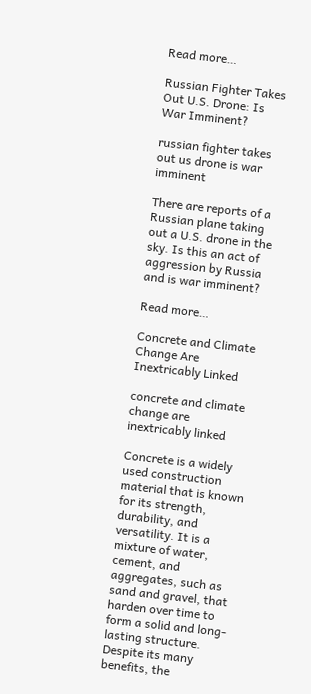Read more…

Russian Fighter Takes Out U.S. Drone: Is War Imminent?

russian fighter takes out us drone is war imminent

There are reports of a Russian plane taking out a U.S. drone in the sky. Is this an act of aggression by Russia and is war imminent?

Read more…

Concrete and Climate Change Are Inextricably Linked

concrete and climate change are inextricably linked

Concrete is a widely used construction material that is known for its strength, durability, and versatility. It is a mixture of water, cement, and aggregates, such as sand and gravel, that harden over time to form a solid and long-lasting structure. Despite its many benefits, the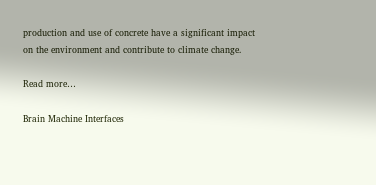production and use of concrete have a significant impact on the environment and contribute to climate change.

Read more…

Brain Machine Interfaces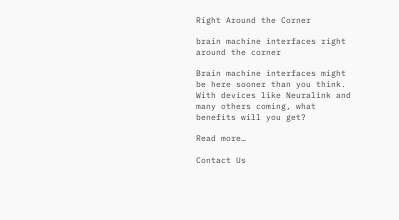Right Around the Corner

brain machine interfaces right around the corner

Brain machine interfaces might be here sooner than you think. With devices like Neuralink and many others coming, what benefits will you get?

Read more…

Contact Us